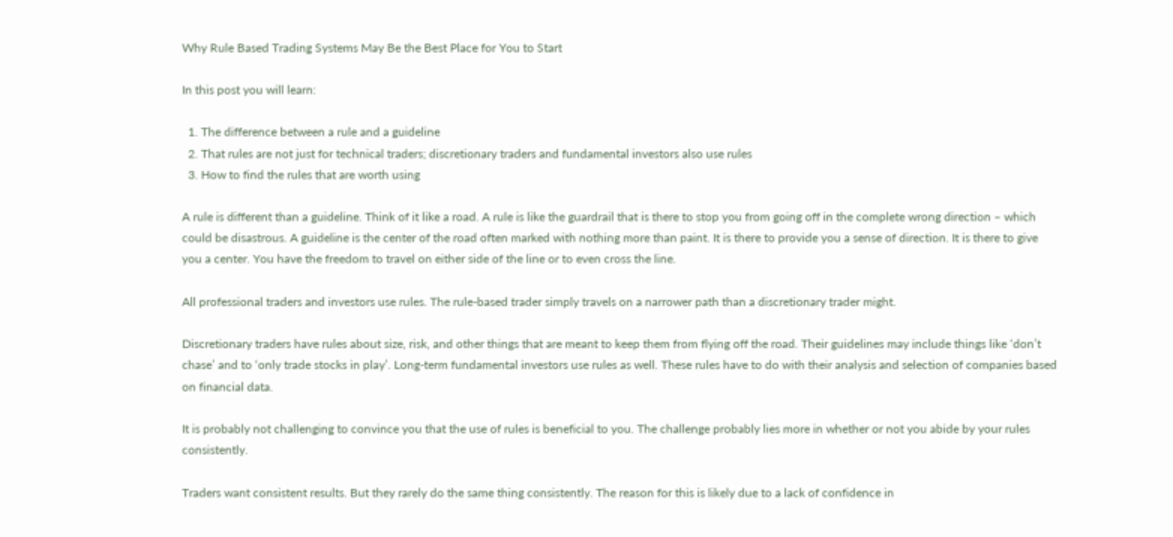Why Rule Based Trading Systems May Be the Best Place for You to Start

In this post you will learn:

  1. The difference between a rule and a guideline
  2. That rules are not just for technical traders; discretionary traders and fundamental investors also use rules
  3. How to find the rules that are worth using

A rule is different than a guideline. Think of it like a road. A rule is like the guardrail that is there to stop you from going off in the complete wrong direction – which could be disastrous. A guideline is the center of the road often marked with nothing more than paint. It is there to provide you a sense of direction. It is there to give you a center. You have the freedom to travel on either side of the line or to even cross the line.

All professional traders and investors use rules. The rule-based trader simply travels on a narrower path than a discretionary trader might.

Discretionary traders have rules about size, risk, and other things that are meant to keep them from flying off the road. Their guidelines may include things like ‘don’t chase’ and to ‘only trade stocks in play’. Long-term fundamental investors use rules as well. These rules have to do with their analysis and selection of companies based on financial data.

It is probably not challenging to convince you that the use of rules is beneficial to you. The challenge probably lies more in whether or not you abide by your rules consistently.

Traders want consistent results. But they rarely do the same thing consistently. The reason for this is likely due to a lack of confidence in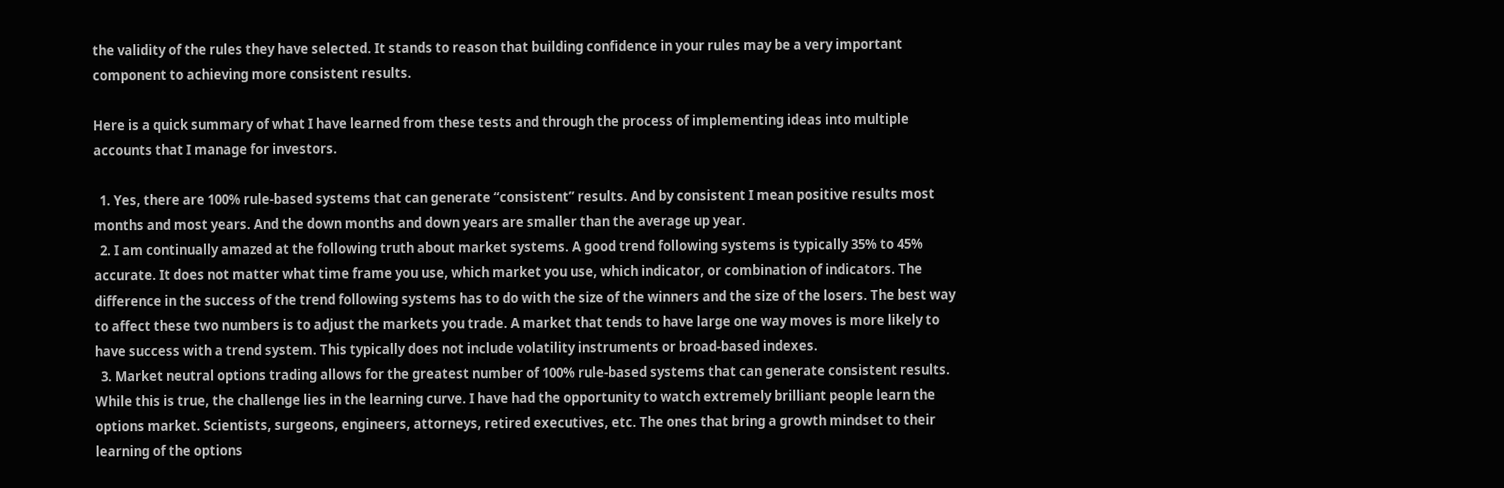the validity of the rules they have selected. It stands to reason that building confidence in your rules may be a very important component to achieving more consistent results.

Here is a quick summary of what I have learned from these tests and through the process of implementing ideas into multiple accounts that I manage for investors.

  1. Yes, there are 100% rule-based systems that can generate “consistent” results. And by consistent I mean positive results most months and most years. And the down months and down years are smaller than the average up year.
  2. I am continually amazed at the following truth about market systems. A good trend following systems is typically 35% to 45% accurate. It does not matter what time frame you use, which market you use, which indicator, or combination of indicators. The difference in the success of the trend following systems has to do with the size of the winners and the size of the losers. The best way to affect these two numbers is to adjust the markets you trade. A market that tends to have large one way moves is more likely to have success with a trend system. This typically does not include volatility instruments or broad-based indexes.
  3. Market neutral options trading allows for the greatest number of 100% rule-based systems that can generate consistent results. While this is true, the challenge lies in the learning curve. I have had the opportunity to watch extremely brilliant people learn the options market. Scientists, surgeons, engineers, attorneys, retired executives, etc. The ones that bring a growth mindset to their learning of the options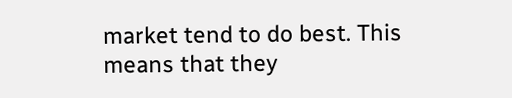market tend to do best. This means that they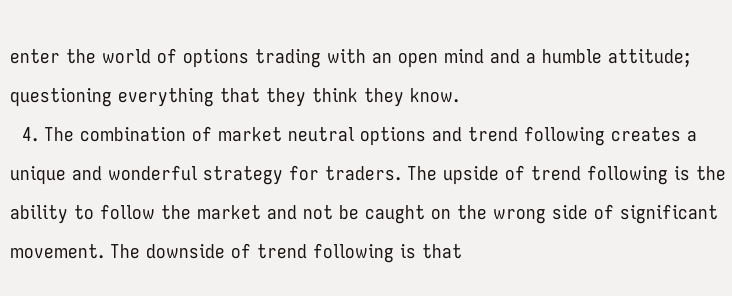enter the world of options trading with an open mind and a humble attitude; questioning everything that they think they know.
  4. The combination of market neutral options and trend following creates a unique and wonderful strategy for traders. The upside of trend following is the ability to follow the market and not be caught on the wrong side of significant movement. The downside of trend following is that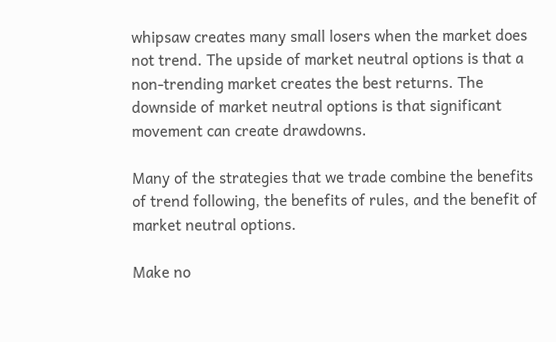whipsaw creates many small losers when the market does not trend. The upside of market neutral options is that a non-trending market creates the best returns. The downside of market neutral options is that significant movement can create drawdowns.

Many of the strategies that we trade combine the benefits of trend following, the benefits of rules, and the benefit of market neutral options.

Make no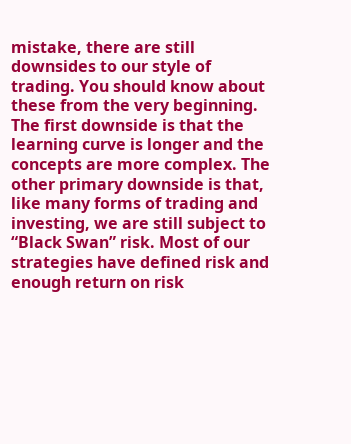mistake, there are still downsides to our style of trading. You should know about these from the very beginning. The first downside is that the learning curve is longer and the concepts are more complex. The other primary downside is that, like many forms of trading and investing, we are still subject to “Black Swan” risk. Most of our strategies have defined risk and enough return on risk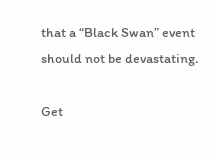that a “Black Swan” event should not be devastating.

Get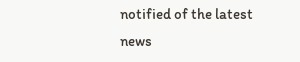notified of the latest news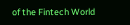of the Fintech World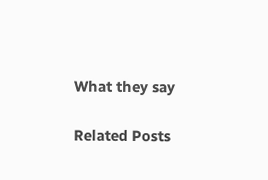What they say

Related Posts